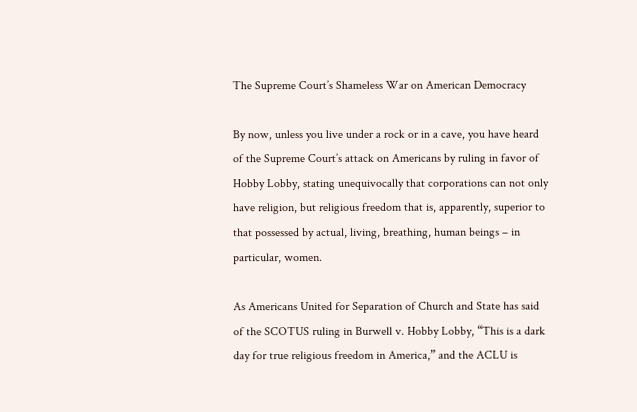The Supreme Court’s Shameless War on American Democracy

By now, unless you live under a rock or in a cave, you have heard of the Supreme Court’s attack on Americans by ruling in favor of Hobby Lobby, stating unequivocally that corporations can not only have religion, but religious freedom that is, apparently, superior to that possessed by actual, living, breathing, human beings – in particular, women.

As Americans United for Separation of Church and State has said of the SCOTUS ruling in Burwell v. Hobby Lobby, “This is a dark day for true religious freedom in America,” and the ACLU is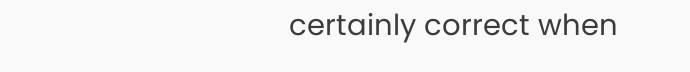certainly correct when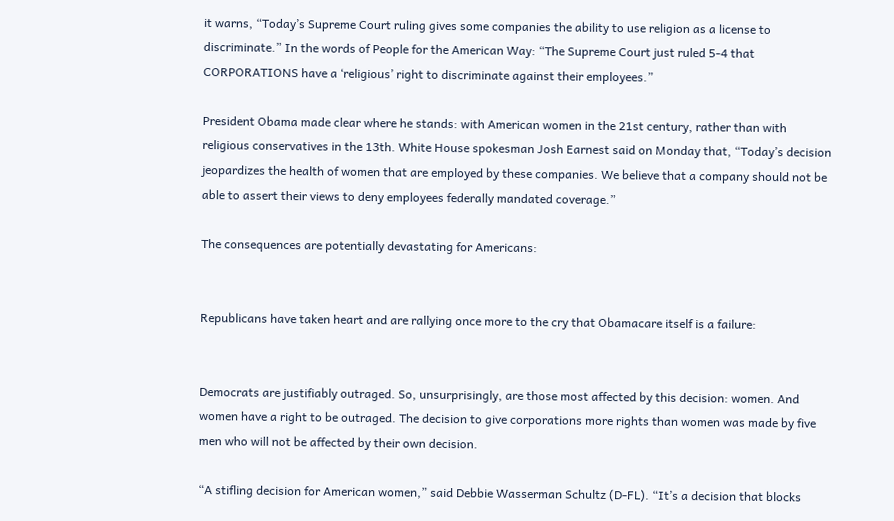it warns, “Today’s Supreme Court ruling gives some companies the ability to use religion as a license to discriminate.” In the words of People for the American Way: “The Supreme Court just ruled 5-4 that CORPORATIONS have a ‘religious’ right to discriminate against their employees.”

President Obama made clear where he stands: with American women in the 21st century, rather than with religious conservatives in the 13th. White House spokesman Josh Earnest said on Monday that, “Today’s decision jeopardizes the health of women that are employed by these companies. We believe that a company should not be able to assert their views to deny employees federally mandated coverage.”

The consequences are potentially devastating for Americans:


Republicans have taken heart and are rallying once more to the cry that Obamacare itself is a failure:


Democrats are justifiably outraged. So, unsurprisingly, are those most affected by this decision: women. And women have a right to be outraged. The decision to give corporations more rights than women was made by five men who will not be affected by their own decision.

“A stifling decision for American women,” said Debbie Wasserman Schultz (D-FL). “It’s a decision that blocks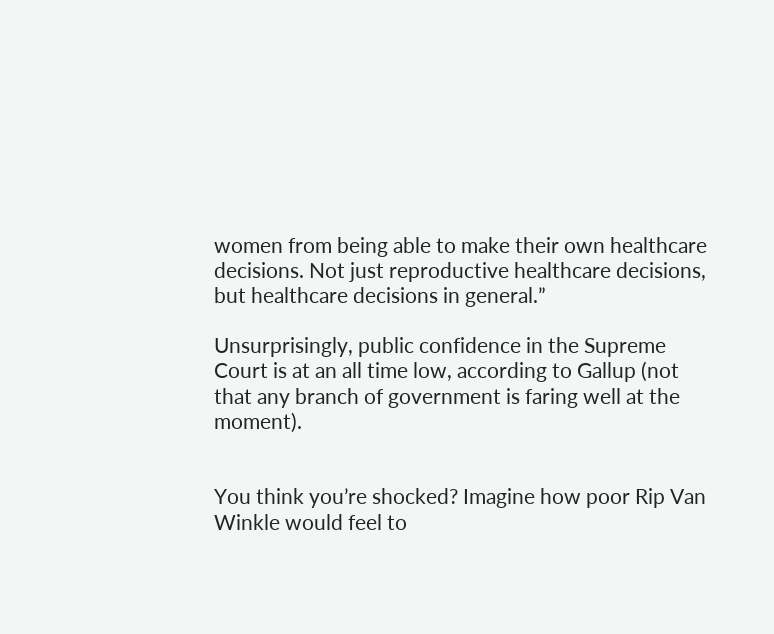women from being able to make their own healthcare decisions. Not just reproductive healthcare decisions, but healthcare decisions in general.”

Unsurprisingly, public confidence in the Supreme Court is at an all time low, according to Gallup (not that any branch of government is faring well at the moment).


You think you’re shocked? Imagine how poor Rip Van Winkle would feel to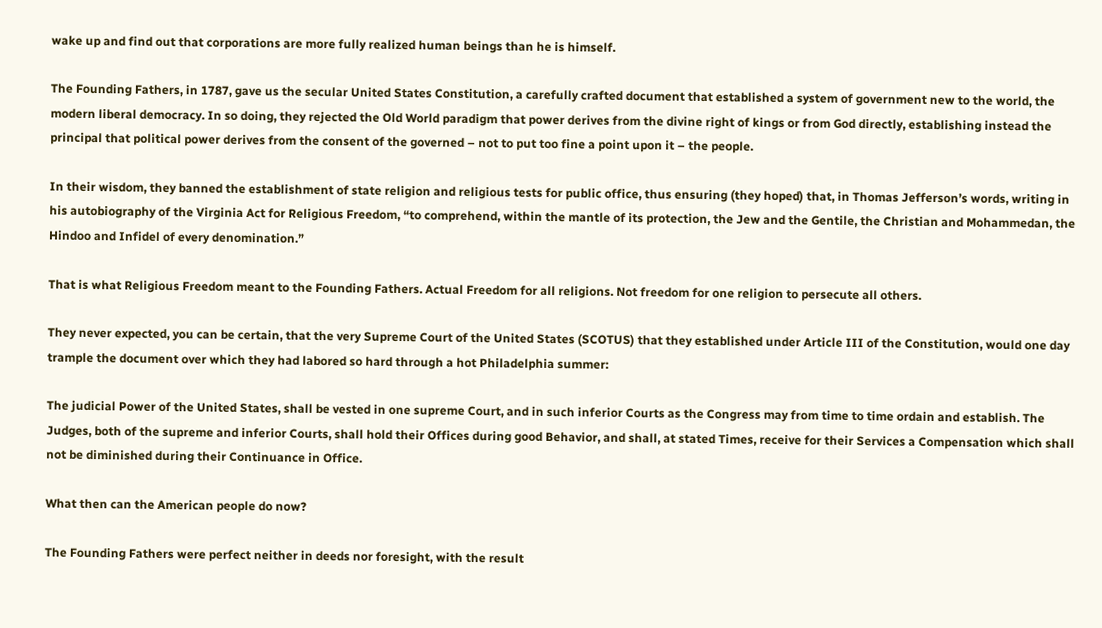wake up and find out that corporations are more fully realized human beings than he is himself.

The Founding Fathers, in 1787, gave us the secular United States Constitution, a carefully crafted document that established a system of government new to the world, the modern liberal democracy. In so doing, they rejected the Old World paradigm that power derives from the divine right of kings or from God directly, establishing instead the principal that political power derives from the consent of the governed – not to put too fine a point upon it – the people.

In their wisdom, they banned the establishment of state religion and religious tests for public office, thus ensuring (they hoped) that, in Thomas Jefferson’s words, writing in his autobiography of the Virginia Act for Religious Freedom, “to comprehend, within the mantle of its protection, the Jew and the Gentile, the Christian and Mohammedan, the Hindoo and Infidel of every denomination.”

That is what Religious Freedom meant to the Founding Fathers. Actual Freedom for all religions. Not freedom for one religion to persecute all others.

They never expected, you can be certain, that the very Supreme Court of the United States (SCOTUS) that they established under Article III of the Constitution, would one day trample the document over which they had labored so hard through a hot Philadelphia summer:

The judicial Power of the United States, shall be vested in one supreme Court, and in such inferior Courts as the Congress may from time to time ordain and establish. The Judges, both of the supreme and inferior Courts, shall hold their Offices during good Behavior, and shall, at stated Times, receive for their Services a Compensation which shall not be diminished during their Continuance in Office.

What then can the American people do now?

The Founding Fathers were perfect neither in deeds nor foresight, with the result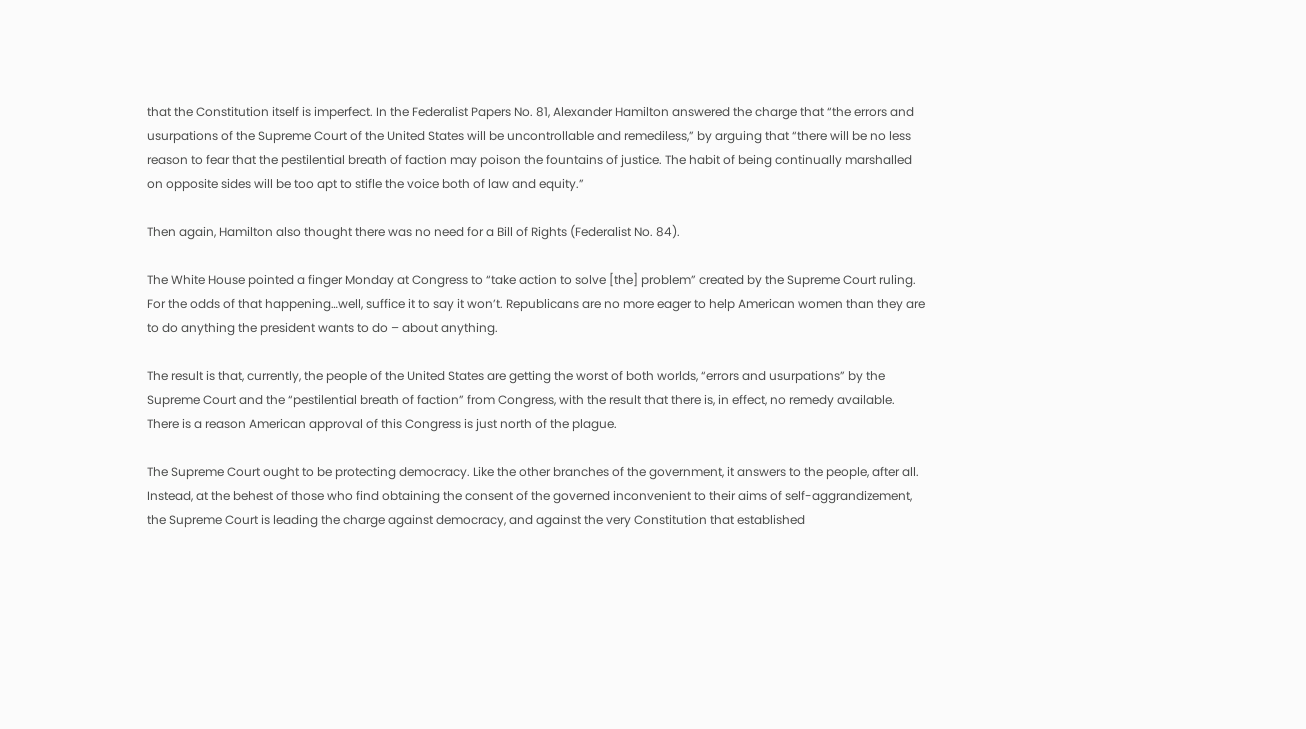that the Constitution itself is imperfect. In the Federalist Papers No. 81, Alexander Hamilton answered the charge that “the errors and usurpations of the Supreme Court of the United States will be uncontrollable and remediless,” by arguing that “there will be no less reason to fear that the pestilential breath of faction may poison the fountains of justice. The habit of being continually marshalled on opposite sides will be too apt to stifle the voice both of law and equity.”

Then again, Hamilton also thought there was no need for a Bill of Rights (Federalist No. 84).

The White House pointed a finger Monday at Congress to “take action to solve [the] problem” created by the Supreme Court ruling. For the odds of that happening…well, suffice it to say it won’t. Republicans are no more eager to help American women than they are to do anything the president wants to do – about anything.

The result is that, currently, the people of the United States are getting the worst of both worlds, “errors and usurpations” by the Supreme Court and the “pestilential breath of faction” from Congress, with the result that there is, in effect, no remedy available. There is a reason American approval of this Congress is just north of the plague.

The Supreme Court ought to be protecting democracy. Like the other branches of the government, it answers to the people, after all. Instead, at the behest of those who find obtaining the consent of the governed inconvenient to their aims of self-aggrandizement, the Supreme Court is leading the charge against democracy, and against the very Constitution that established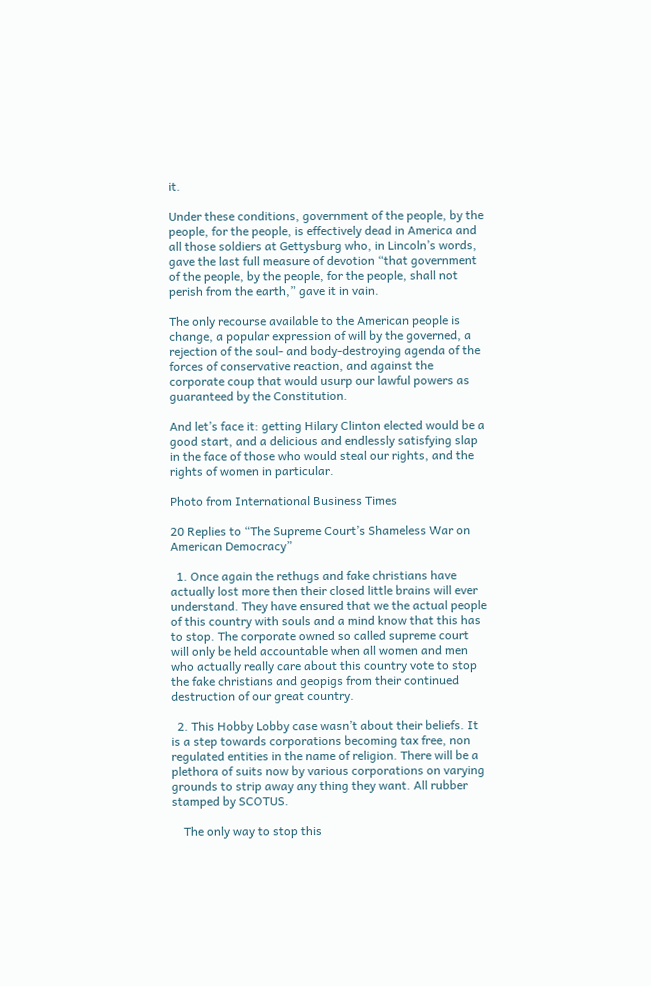it.

Under these conditions, government of the people, by the people, for the people, is effectively dead in America and all those soldiers at Gettysburg who, in Lincoln’s words, gave the last full measure of devotion “that government of the people, by the people, for the people, shall not perish from the earth,” gave it in vain.

The only recourse available to the American people is change, a popular expression of will by the governed, a rejection of the soul- and body-destroying agenda of the forces of conservative reaction, and against the corporate coup that would usurp our lawful powers as guaranteed by the Constitution.

And let’s face it: getting Hilary Clinton elected would be a good start, and a delicious and endlessly satisfying slap in the face of those who would steal our rights, and the rights of women in particular.

Photo from International Business Times

20 Replies to “The Supreme Court’s Shameless War on American Democracy”

  1. Once again the rethugs and fake christians have actually lost more then their closed little brains will ever understand. They have ensured that we the actual people of this country with souls and a mind know that this has to stop. The corporate owned so called supreme court will only be held accountable when all women and men who actually really care about this country vote to stop the fake christians and geopigs from their continued destruction of our great country.

  2. This Hobby Lobby case wasn’t about their beliefs. It is a step towards corporations becoming tax free, non regulated entities in the name of religion. There will be a plethora of suits now by various corporations on varying grounds to strip away any thing they want. All rubber stamped by SCOTUS.

    The only way to stop this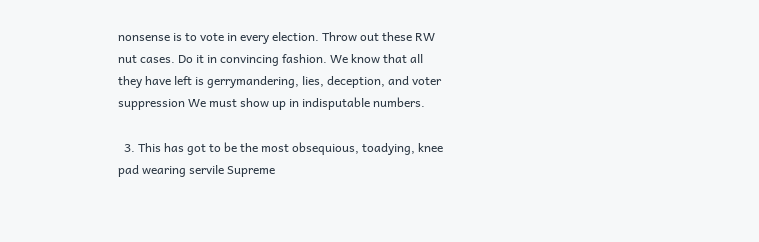nonsense is to vote in every election. Throw out these RW nut cases. Do it in convincing fashion. We know that all they have left is gerrymandering, lies, deception, and voter suppression We must show up in indisputable numbers.

  3. This has got to be the most obsequious, toadying, knee pad wearing servile Supreme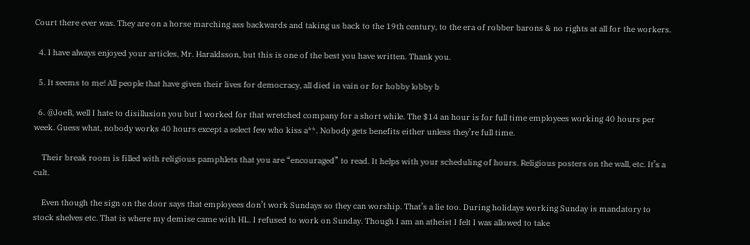Court there ever was. They are on a horse marching ass backwards and taking us back to the 19th century, to the era of robber barons & no rights at all for the workers.

  4. I have always enjoyed your articles, Mr. Haraldsson, but this is one of the best you have written. Thank you.

  5. It seems to me! All people that have given their lives for democracy, all died in vain or for hobby lobby b

  6. @JoeB, well I hate to disillusion you but I worked for that wretched company for a short while. The $14 an hour is for full time employees working 40 hours per week. Guess what, nobody works 40 hours except a select few who kiss a**. Nobody gets benefits either unless they’re full time.

    Their break room is filled with religious pamphlets that you are “encouraged” to read. It helps with your scheduling of hours. Religious posters on the wall, etc. It’s a cult.

    Even though the sign on the door says that employees don’t work Sundays so they can worship. That’s a lie too. During holidays working Sunday is mandatory to stock shelves etc. That is where my demise came with HL. I refused to work on Sunday. Though I am an atheist I felt I was allowed to take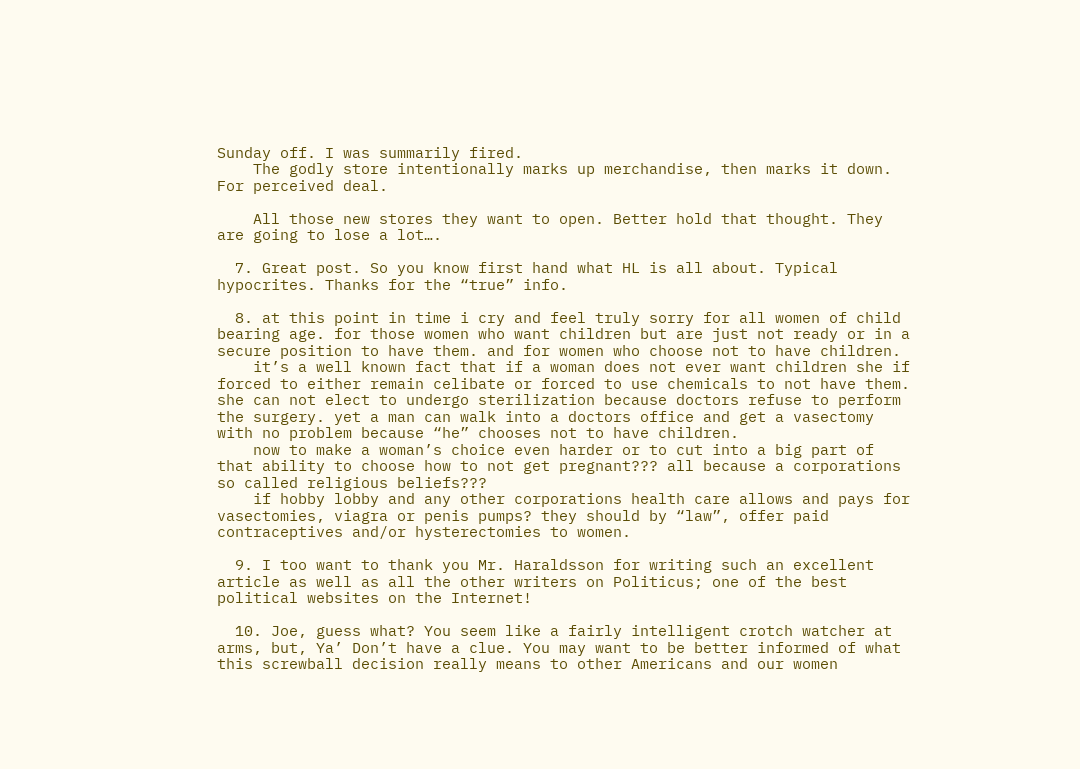Sunday off. I was summarily fired.
    The godly store intentionally marks up merchandise, then marks it down. For perceived deal.

    All those new stores they want to open. Better hold that thought. They are going to lose a lot….

  7. Great post. So you know first hand what HL is all about. Typical hypocrites. Thanks for the “true” info.

  8. at this point in time i cry and feel truly sorry for all women of child bearing age. for those women who want children but are just not ready or in a secure position to have them. and for women who choose not to have children.
    it’s a well known fact that if a woman does not ever want children she if forced to either remain celibate or forced to use chemicals to not have them. she can not elect to undergo sterilization because doctors refuse to perform the surgery. yet a man can walk into a doctors office and get a vasectomy with no problem because “he” chooses not to have children.
    now to make a woman’s choice even harder or to cut into a big part of that ability to choose how to not get pregnant??? all because a corporations so called religious beliefs???
    if hobby lobby and any other corporations health care allows and pays for vasectomies, viagra or penis pumps? they should by “law”, offer paid contraceptives and/or hysterectomies to women.

  9. I too want to thank you Mr. Haraldsson for writing such an excellent article as well as all the other writers on Politicus; one of the best political websites on the Internet!

  10. Joe, guess what? You seem like a fairly intelligent crotch watcher at arms, but, Ya’ Don’t have a clue. You may want to be better informed of what this screwball decision really means to other Americans and our women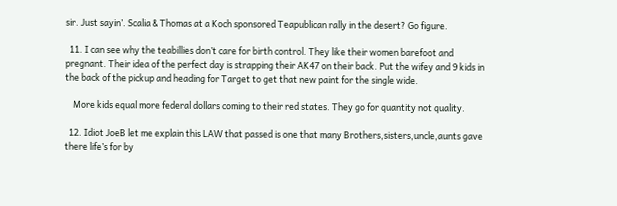sir. Just sayin’. Scalia & Thomas at a Koch sponsored Teapublican rally in the desert? Go figure.

  11. I can see why the teabillies don’t care for birth control. They like their women barefoot and pregnant. Their idea of the perfect day is strapping their AK47 on their back. Put the wifey and 9 kids in the back of the pickup and heading for Target to get that new paint for the single wide.

    More kids equal more federal dollars coming to their red states. They go for quantity not quality.

  12. Idiot JoeB let me explain this LAW that passed is one that many Brothers,sisters,uncle,aunts gave there life’s for by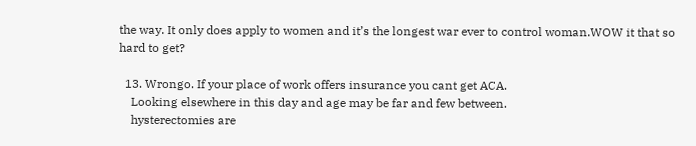the way. It only does apply to women and it’s the longest war ever to control woman.WOW it that so hard to get?

  13. Wrongo. If your place of work offers insurance you cant get ACA.
    Looking elsewhere in this day and age may be far and few between.
    hysterectomies are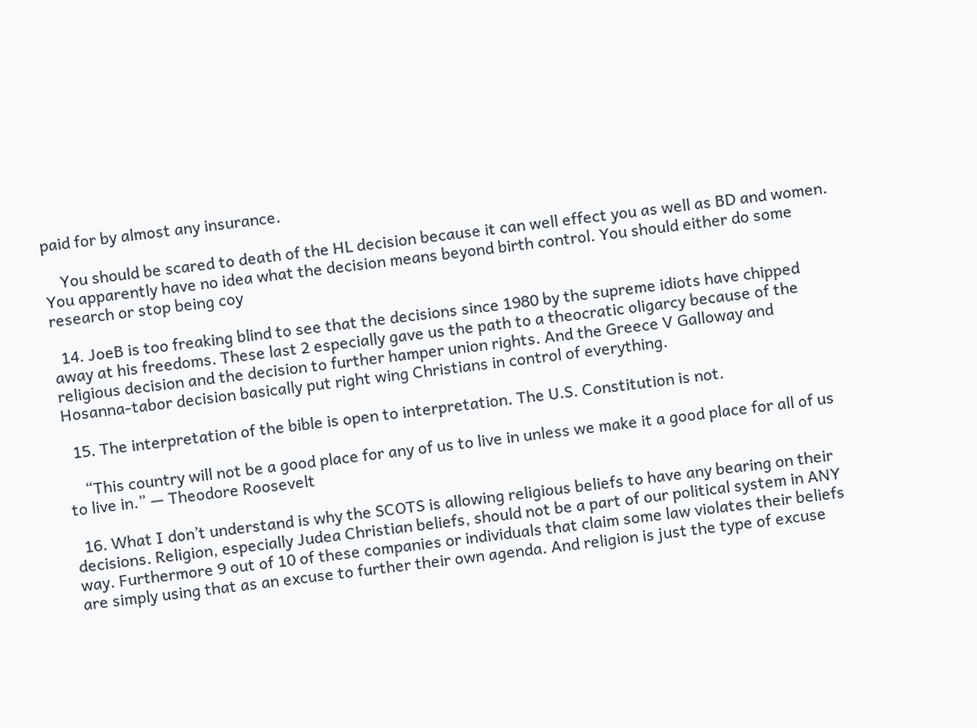paid for by almost any insurance.

    You should be scared to death of the HL decision because it can well effect you as well as BD and women. You apparently have no idea what the decision means beyond birth control. You should either do some research or stop being coy

  14. JoeB is too freaking blind to see that the decisions since 1980 by the supreme idiots have chipped away at his freedoms. These last 2 especially gave us the path to a theocratic oligarcy because of the religious decision and the decision to further hamper union rights. And the Greece V Galloway and Hosanna-tabor decision basically put right wing Christians in control of everything.

  15. The interpretation of the bible is open to interpretation. The U.S. Constitution is not.

    “This country will not be a good place for any of us to live in unless we make it a good place for all of us to live in.” — Theodore Roosevelt

  16. What I don’t understand is why the SCOTS is allowing religious beliefs to have any bearing on their decisions. Religion, especially Judea Christian beliefs, should not be a part of our political system in ANY way. Furthermore 9 out of 10 of these companies or individuals that claim some law violates their beliefs are simply using that as an excuse to further their own agenda. And religion is just the type of excuse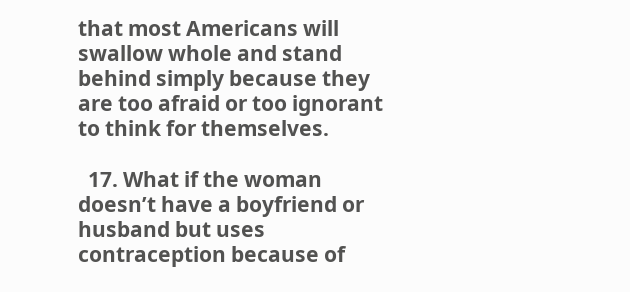that most Americans will swallow whole and stand behind simply because they are too afraid or too ignorant to think for themselves.

  17. What if the woman doesn’t have a boyfriend or husband but uses contraception because of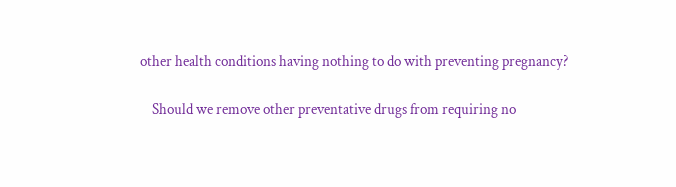other health conditions having nothing to do with preventing pregnancy?

    Should we remove other preventative drugs from requiring no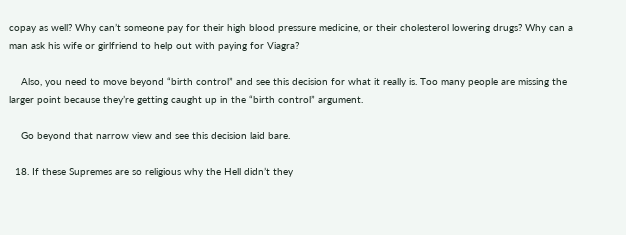copay as well? Why can’t someone pay for their high blood pressure medicine, or their cholesterol lowering drugs? Why can a man ask his wife or girlfriend to help out with paying for Viagra?

    Also, you need to move beyond “birth control” and see this decision for what it really is. Too many people are missing the larger point because they’re getting caught up in the “birth control” argument.

    Go beyond that narrow view and see this decision laid bare.

  18. If these Supremes are so religious why the Hell didn’t they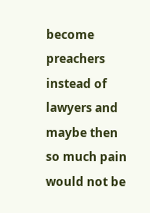become preachers instead of lawyers and maybe then so much pain would not be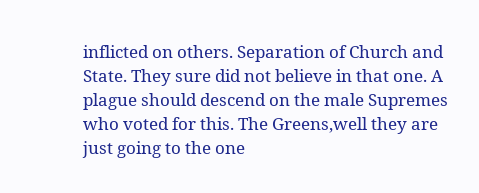inflicted on others. Separation of Church and State. They sure did not believe in that one. A plague should descend on the male Supremes who voted for this. The Greens,well they are just going to the one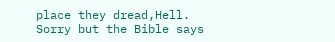place they dread,Hell. Sorry but the Bible says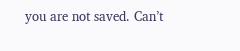you are not saved. Can’t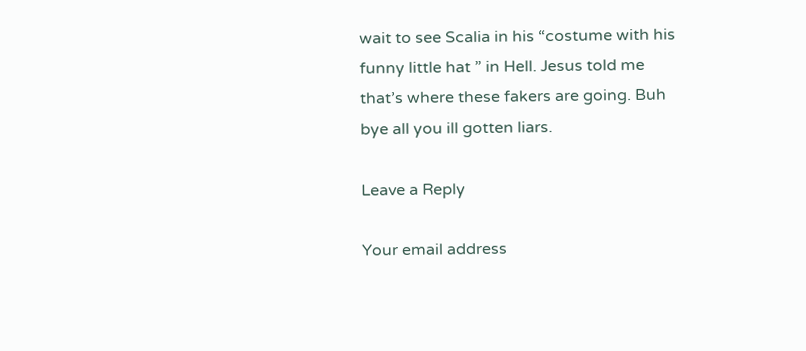wait to see Scalia in his “costume with his funny little hat ” in Hell. Jesus told me that’s where these fakers are going. Buh bye all you ill gotten liars.

Leave a Reply

Your email address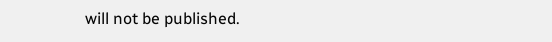will not be published.